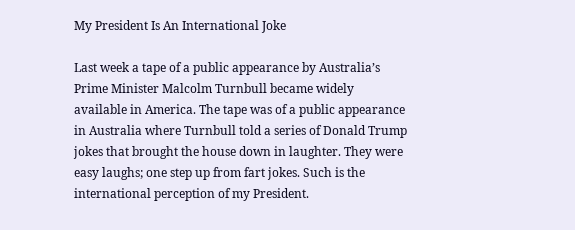My President Is An International Joke

Last week a tape of a public appearance by Australia’s Prime Minister Malcolm Turnbull became widely available in America. The tape was of a public appearance in Australia where Turnbull told a series of Donald Trump jokes that brought the house down in laughter. They were easy laughs; one step up from fart jokes. Such is the international perception of my President.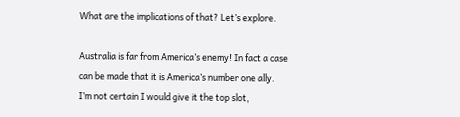What are the implications of that? Let’s explore.

Australia is far from America’s enemy! In fact a case can be made that it is America’s number one ally. I’m not certain I would give it the top slot,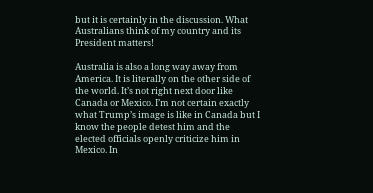but it is certainly in the discussion. What Australians think of my country and its President matters!

Australia is also a long way away from America. It is literally on the other side of the world. It’s not right next door like Canada or Mexico. I’m not certain exactly what Trump’s image is like in Canada but I know the people detest him and the elected officials openly criticize him in Mexico. In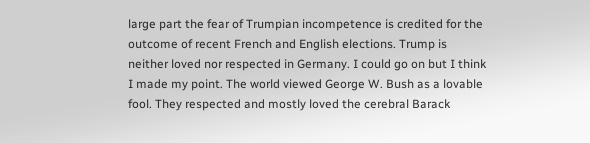large part the fear of Trumpian incompetence is credited for the outcome of recent French and English elections. Trump is neither loved nor respected in Germany. I could go on but I think I made my point. The world viewed George W. Bush as a lovable fool. They respected and mostly loved the cerebral Barack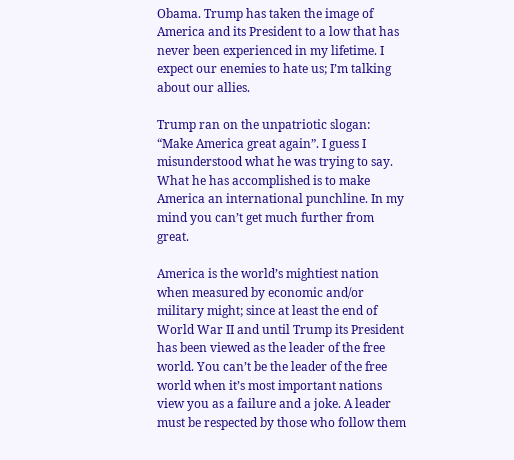Obama. Trump has taken the image of America and its President to a low that has never been experienced in my lifetime. I expect our enemies to hate us; I’m talking about our allies.

Trump ran on the unpatriotic slogan: “Make America great again”. I guess I misunderstood what he was trying to say. What he has accomplished is to make America an international punchline. In my mind you can’t get much further from great.

America is the world’s mightiest nation when measured by economic and/or military might; since at least the end of World War II and until Trump its President has been viewed as the leader of the free world. You can’t be the leader of the free world when it’s most important nations view you as a failure and a joke. A leader must be respected by those who follow them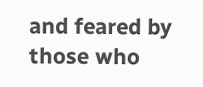and feared by those who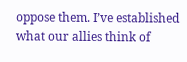oppose them. I’ve established what our allies think of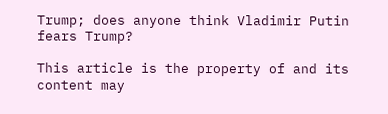Trump; does anyone think Vladimir Putin fears Trump?

This article is the property of and its content may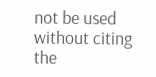not be used without citing the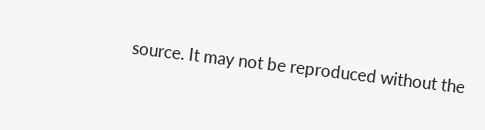source. It may not be reproduced without the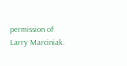permission of Larry Marciniak.